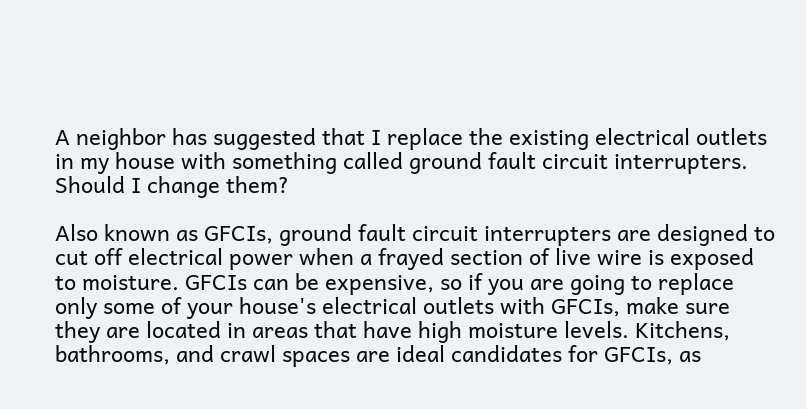A neighbor has suggested that I replace the existing electrical outlets in my house with something called ground fault circuit interrupters. Should I change them?

Also known as GFCIs, ground fault circuit interrupters are designed to cut off electrical power when a frayed section of live wire is exposed to moisture. GFCIs can be expensive, so if you are going to replace only some of your house's electrical outlets with GFCIs, make sure they are located in areas that have high moisture levels. Kitchens, bathrooms, and crawl spaces are ideal candidates for GFCIs, as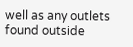well as any outlets found outside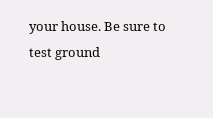your house. Be sure to test ground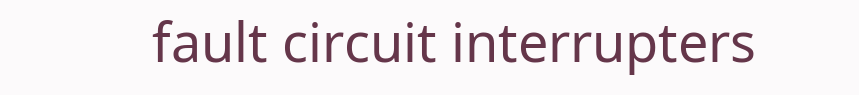fault circuit interrupters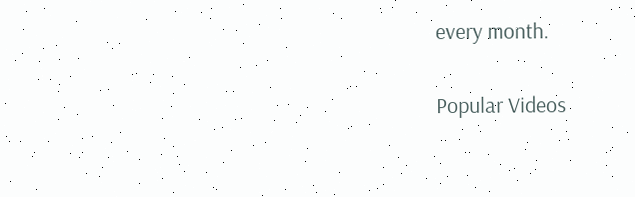every month.

Popular Videos